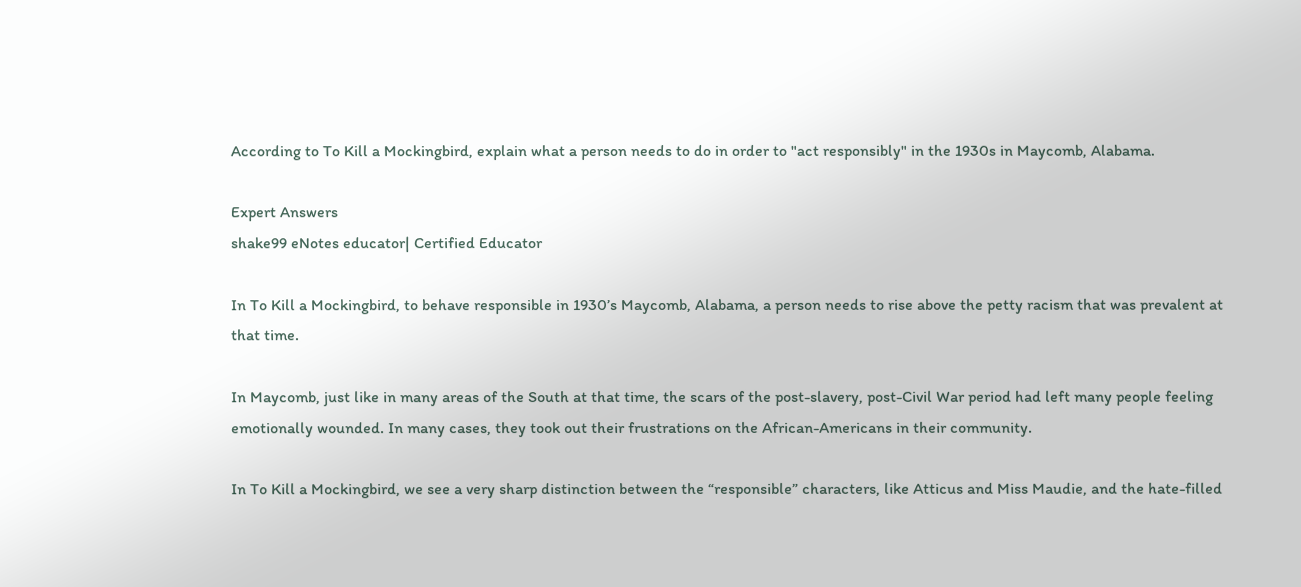According to To Kill a Mockingbird, explain what a person needs to do in order to "act responsibly" in the 1930s in Maycomb, Alabama.

Expert Answers
shake99 eNotes educator| Certified Educator

In To Kill a Mockingbird, to behave responsible in 1930’s Maycomb, Alabama, a person needs to rise above the petty racism that was prevalent at that time.

In Maycomb, just like in many areas of the South at that time, the scars of the post-slavery, post-Civil War period had left many people feeling emotionally wounded. In many cases, they took out their frustrations on the African-Americans in their community.

In To Kill a Mockingbird, we see a very sharp distinction between the “responsible” characters, like Atticus and Miss Maudie, and the hate-filled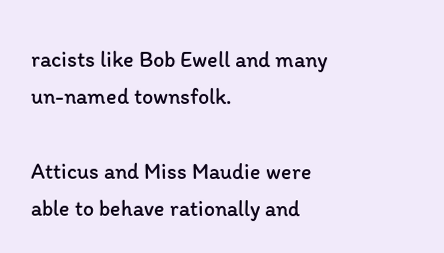racists like Bob Ewell and many un-named townsfolk.

Atticus and Miss Maudie were able to behave rationally and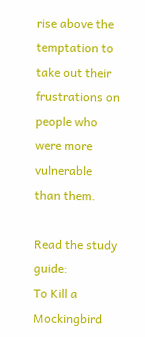rise above the temptation to take out their frustrations on people who were more vulnerable than them.

Read the study guide:
To Kill a Mockingbird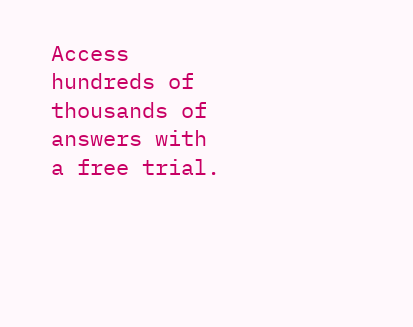Access hundreds of thousands of answers with a free trial.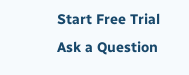Start Free Trial
Ask a Question